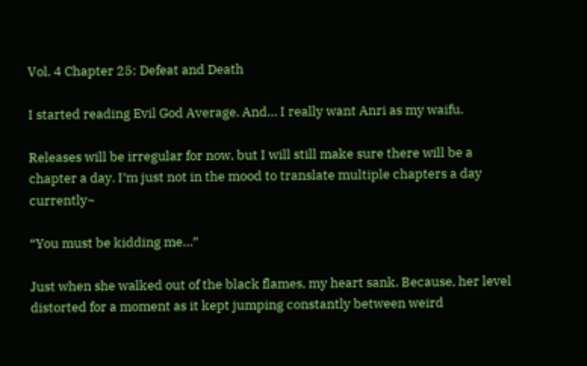Vol. 4 Chapter 25: Defeat and Death

I started reading Evil God Average. And… I really want Anri as my waifu.

Releases will be irregular for now, but I will still make sure there will be a chapter a day. I’m just not in the mood to translate multiple chapters a day currently~

“You must be kidding me…”

Just when she walked out of the black flames, my heart sank. Because, her level distorted for a moment as it kept jumping constantly between weird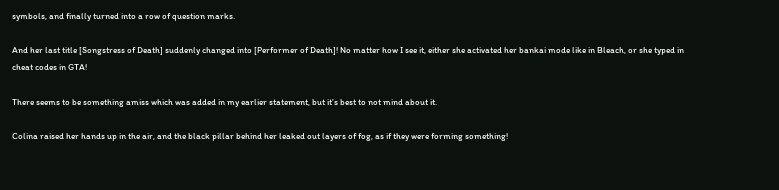symbols, and finally turned into a row of question marks.

And her last title [Songstress of Death] suddenly changed into [Performer of Death]! No matter how I see it, either she activated her bankai mode like in Bleach, or she typed in cheat codes in GTA!

There seems to be something amiss which was added in my earlier statement, but it’s best to not mind about it.

Colina raised her hands up in the air, and the black pillar behind her leaked out layers of fog, as if they were forming something!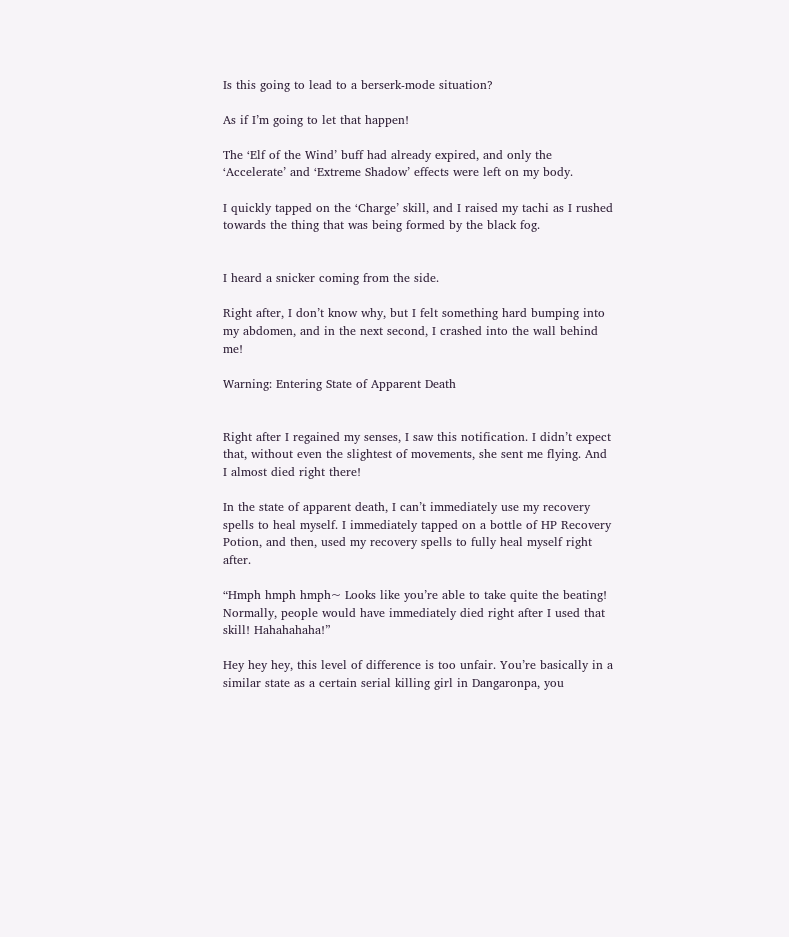Is this going to lead to a berserk-mode situation?

As if I’m going to let that happen!

The ‘Elf of the Wind’ buff had already expired, and only the ‘Accelerate’ and ‘Extreme Shadow’ effects were left on my body.

I quickly tapped on the ‘Charge’ skill, and I raised my tachi as I rushed towards the thing that was being formed by the black fog.


I heard a snicker coming from the side.

Right after, I don’t know why, but I felt something hard bumping into my abdomen, and in the next second, I crashed into the wall behind me!

Warning: Entering State of Apparent Death


Right after I regained my senses, I saw this notification. I didn’t expect that, without even the slightest of movements, she sent me flying. And I almost died right there!

In the state of apparent death, I can’t immediately use my recovery spells to heal myself. I immediately tapped on a bottle of HP Recovery Potion, and then, used my recovery spells to fully heal myself right after.

“Hmph hmph hmph~ Looks like you’re able to take quite the beating! Normally, people would have immediately died right after I used that skill! Hahahahaha!”

Hey hey hey, this level of difference is too unfair. You’re basically in a similar state as a certain serial killing girl in Dangaronpa, you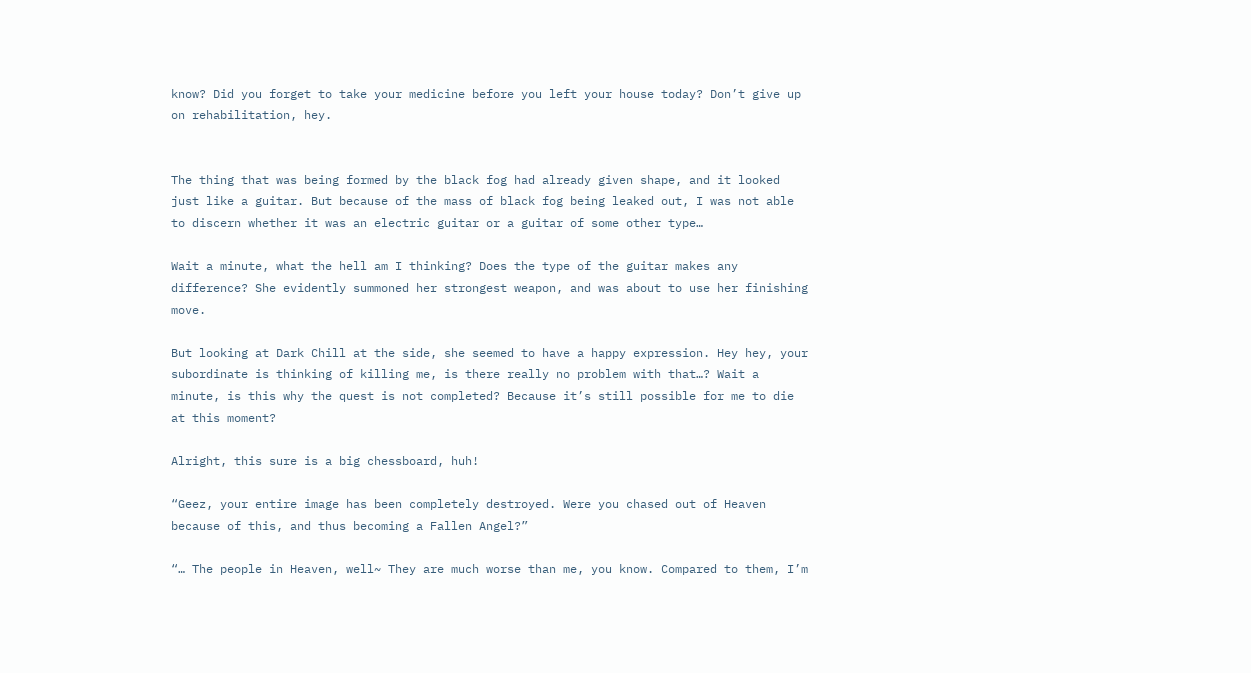know? Did you forget to take your medicine before you left your house today? Don’t give up on rehabilitation, hey.


The thing that was being formed by the black fog had already given shape, and it looked just like a guitar. But because of the mass of black fog being leaked out, I was not able to discern whether it was an electric guitar or a guitar of some other type…

Wait a minute, what the hell am I thinking? Does the type of the guitar makes any difference? She evidently summoned her strongest weapon, and was about to use her finishing move.

But looking at Dark Chill at the side, she seemed to have a happy expression. Hey hey, your subordinate is thinking of killing me, is there really no problem with that…? Wait a minute, is this why the quest is not completed? Because it’s still possible for me to die at this moment?

Alright, this sure is a big chessboard, huh!

“Geez, your entire image has been completely destroyed. Were you chased out of Heaven because of this, and thus becoming a Fallen Angel?”

“… The people in Heaven, well~ They are much worse than me, you know. Compared to them, I’m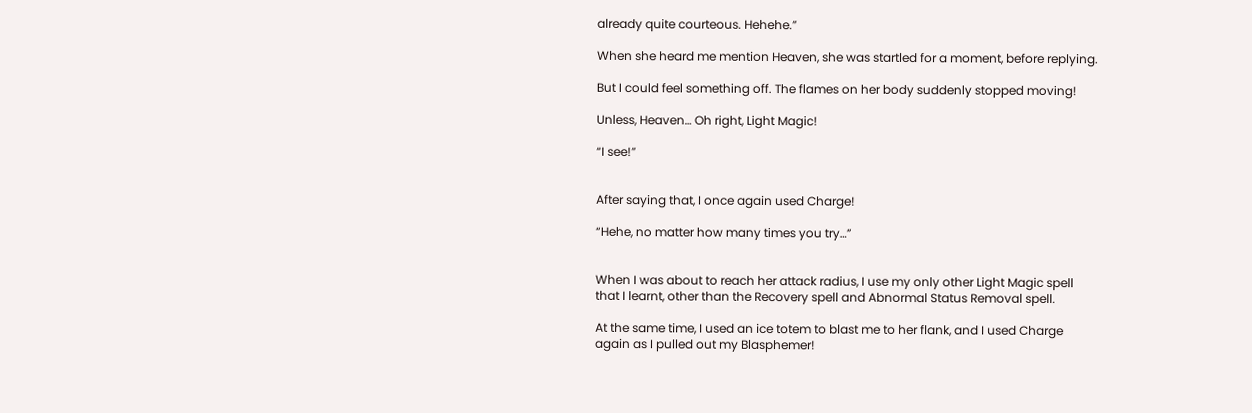already quite courteous. Hehehe.”

When she heard me mention Heaven, she was startled for a moment, before replying.

But I could feel something off. The flames on her body suddenly stopped moving!

Unless, Heaven… Oh right, Light Magic!

“I see!”


After saying that, I once again used Charge!

“Hehe, no matter how many times you try…”


When I was about to reach her attack radius, I use my only other Light Magic spell that I learnt, other than the Recovery spell and Abnormal Status Removal spell.

At the same time, I used an ice totem to blast me to her flank, and I used Charge again as I pulled out my Blasphemer!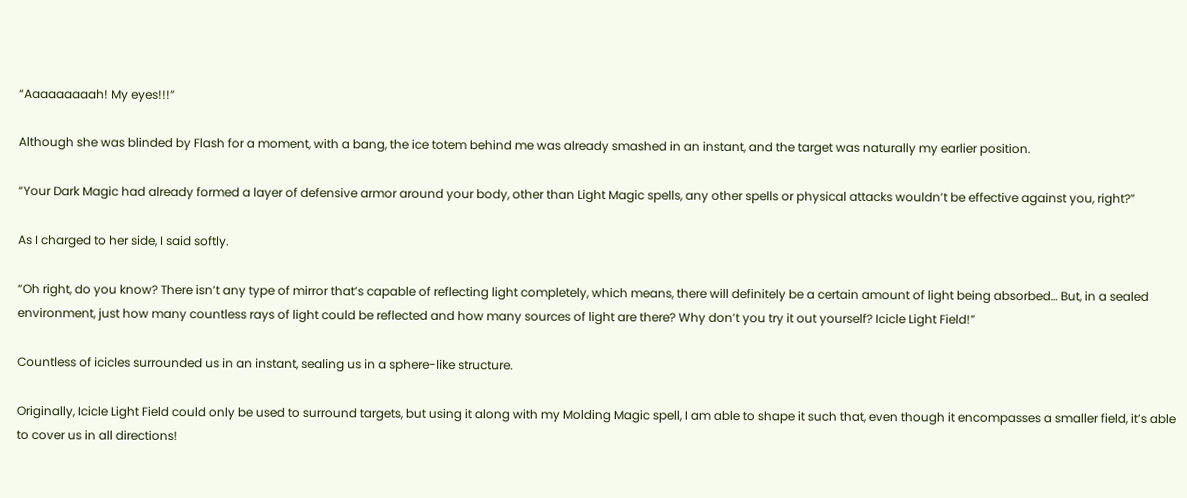“Aaaaaaaaah! My eyes!!!”

Although she was blinded by Flash for a moment, with a bang, the ice totem behind me was already smashed in an instant, and the target was naturally my earlier position.

“Your Dark Magic had already formed a layer of defensive armor around your body, other than Light Magic spells, any other spells or physical attacks wouldn’t be effective against you, right?”

As I charged to her side, I said softly.

“Oh right, do you know? There isn’t any type of mirror that’s capable of reflecting light completely, which means, there will definitely be a certain amount of light being absorbed… But, in a sealed environment, just how many countless rays of light could be reflected and how many sources of light are there? Why don’t you try it out yourself? Icicle Light Field!”

Countless of icicles surrounded us in an instant, sealing us in a sphere-like structure.

Originally, Icicle Light Field could only be used to surround targets, but using it along with my Molding Magic spell, I am able to shape it such that, even though it encompasses a smaller field, it’s able to cover us in all directions!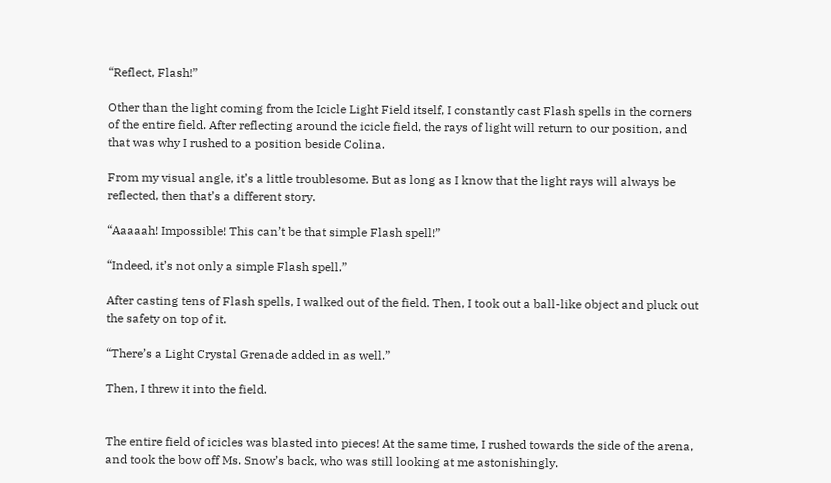“Reflect, Flash!”

Other than the light coming from the Icicle Light Field itself, I constantly cast Flash spells in the corners of the entire field. After reflecting around the icicle field, the rays of light will return to our position, and that was why I rushed to a position beside Colina.

From my visual angle, it’s a little troublesome. But as long as I know that the light rays will always be reflected, then that’s a different story.

“Aaaaah! Impossible! This can’t be that simple Flash spell!”

“Indeed, it’s not only a simple Flash spell.”

After casting tens of Flash spells, I walked out of the field. Then, I took out a ball-like object and pluck out the safety on top of it.

“There’s a Light Crystal Grenade added in as well.”

Then, I threw it into the field.


The entire field of icicles was blasted into pieces! At the same time, I rushed towards the side of the arena, and took the bow off Ms. Snow’s back, who was still looking at me astonishingly.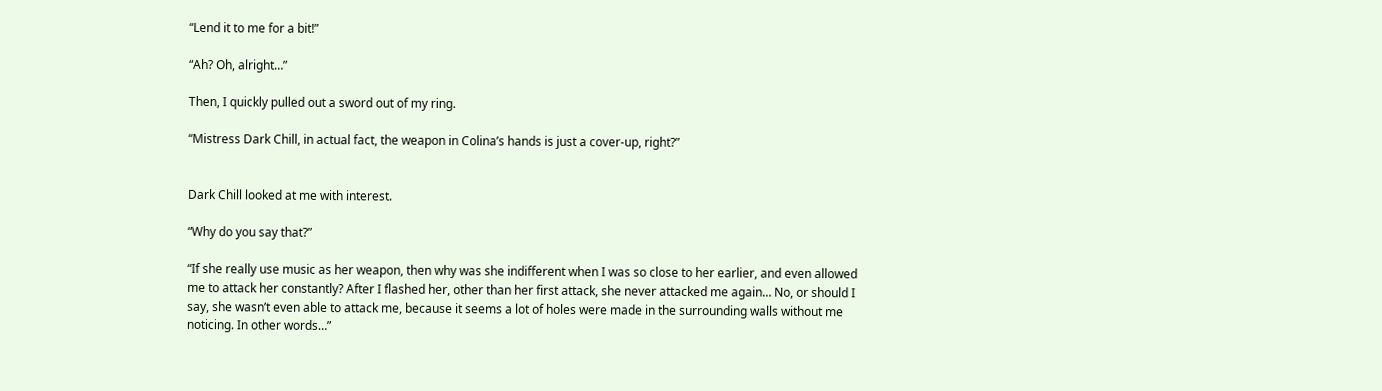“Lend it to me for a bit!”

“Ah? Oh, alright…”

Then, I quickly pulled out a sword out of my ring.

“Mistress Dark Chill, in actual fact, the weapon in Colina’s hands is just a cover-up, right?”


Dark Chill looked at me with interest.

“Why do you say that?”

“If she really use music as her weapon, then why was she indifferent when I was so close to her earlier, and even allowed me to attack her constantly? After I flashed her, other than her first attack, she never attacked me again… No, or should I say, she wasn’t even able to attack me, because it seems a lot of holes were made in the surrounding walls without me noticing. In other words…”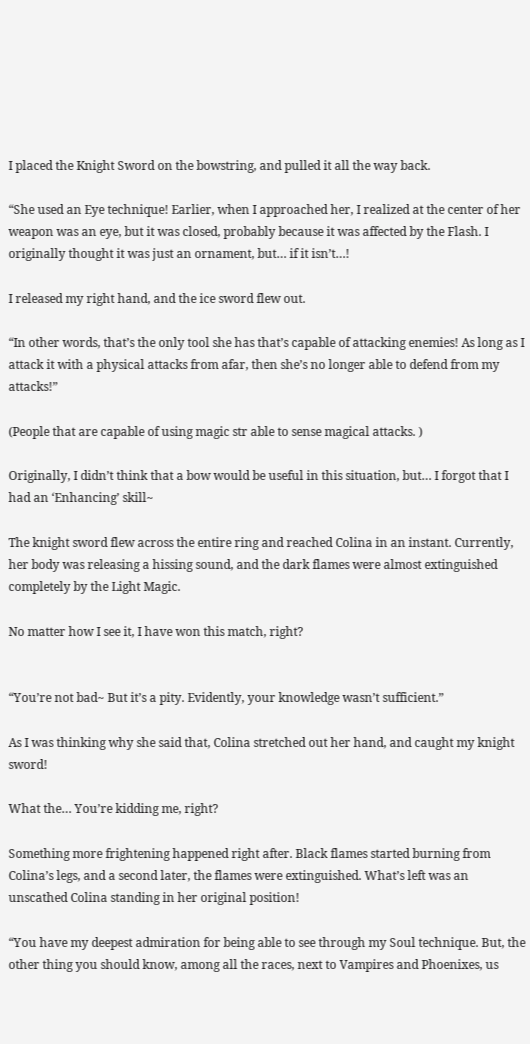I placed the Knight Sword on the bowstring, and pulled it all the way back.

“She used an Eye technique! Earlier, when I approached her, I realized at the center of her weapon was an eye, but it was closed, probably because it was affected by the Flash. I originally thought it was just an ornament, but… if it isn’t…!

I released my right hand, and the ice sword flew out.

“In other words, that’s the only tool she has that’s capable of attacking enemies! As long as I attack it with a physical attacks from afar, then she’s no longer able to defend from my attacks!”

(People that are capable of using magic str able to sense magical attacks. )

Originally, I didn’t think that a bow would be useful in this situation, but… I forgot that I had an ‘Enhancing’ skill~

The knight sword flew across the entire ring and reached Colina in an instant. Currently, her body was releasing a hissing sound, and the dark flames were almost extinguished completely by the Light Magic.

No matter how I see it, I have won this match, right?


“You’re not bad~ But it’s a pity. Evidently, your knowledge wasn’t sufficient.”

As I was thinking why she said that, Colina stretched out her hand, and caught my knight sword!

What the… You’re kidding me, right?

Something more frightening happened right after. Black flames started burning from Colina’s legs, and a second later, the flames were extinguished. What’s left was an unscathed Colina standing in her original position!

“You have my deepest admiration for being able to see through my Soul technique. But, the other thing you should know, among all the races, next to Vampires and Phoenixes, us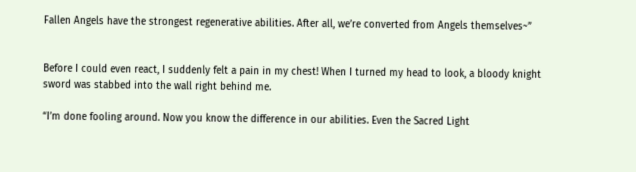Fallen Angels have the strongest regenerative abilities. After all, we’re converted from Angels themselves~”


Before I could even react, I suddenly felt a pain in my chest! When I turned my head to look, a bloody knight sword was stabbed into the wall right behind me.

“I’m done fooling around. Now you know the difference in our abilities. Even the Sacred Light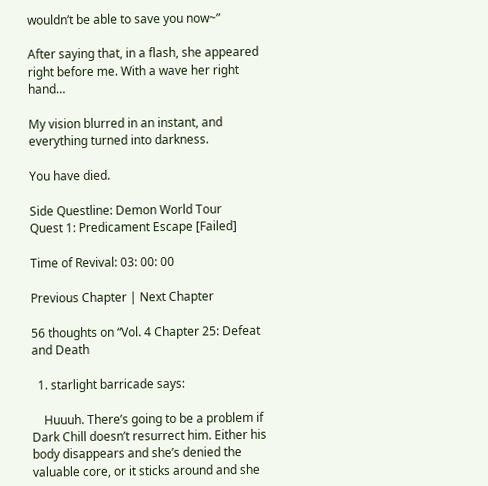wouldn’t be able to save you now~”

After saying that, in a flash, she appeared right before me. With a wave her right hand…

My vision blurred in an instant, and everything turned into darkness.

You have died.

Side Questline: Demon World Tour
Quest 1: Predicament Escape [Failed]

Time of Revival: 03: 00: 00

Previous Chapter | Next Chapter

56 thoughts on “Vol. 4 Chapter 25: Defeat and Death

  1. starlight barricade says:

    Huuuh. There’s going to be a problem if Dark Chill doesn’t resurrect him. Either his body disappears and she’s denied the valuable core, or it sticks around and she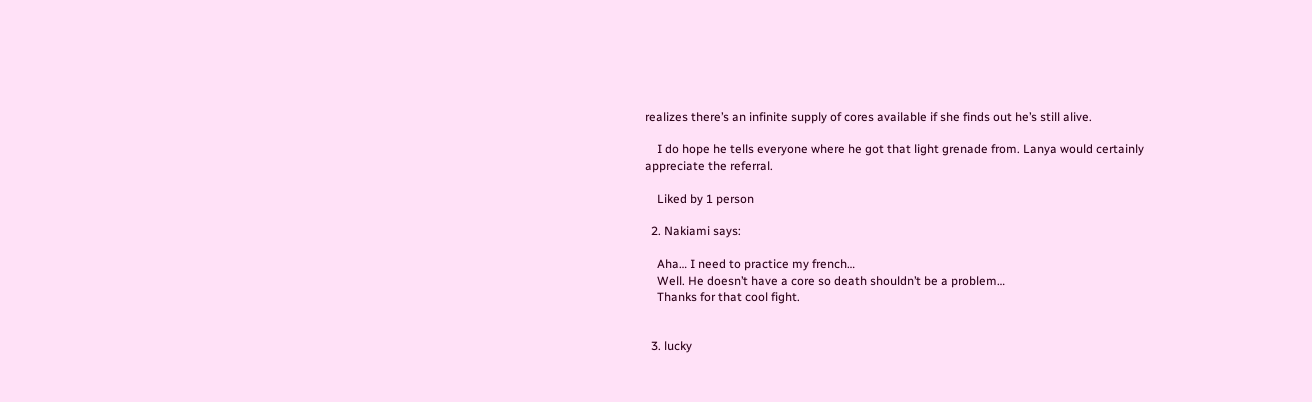realizes there’s an infinite supply of cores available if she finds out he’s still alive.

    I do hope he tells everyone where he got that light grenade from. Lanya would certainly appreciate the referral.

    Liked by 1 person

  2. Nakiami says:

    Aha… I need to practice my french…
    Well. He doesn’t have a core so death shouldn’t be a problem…
    Thanks for that cool fight.


  3. lucky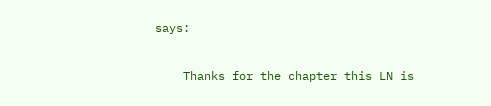says:

    Thanks for the chapter this LN is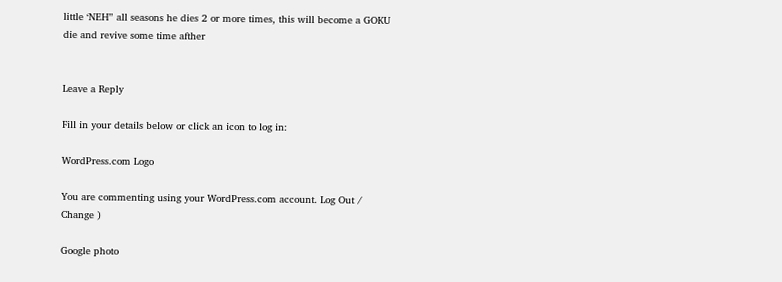little ‘NEH” all seasons he dies 2 or more times, this will become a GOKU die and revive some time afther


Leave a Reply

Fill in your details below or click an icon to log in:

WordPress.com Logo

You are commenting using your WordPress.com account. Log Out /  Change )

Google photo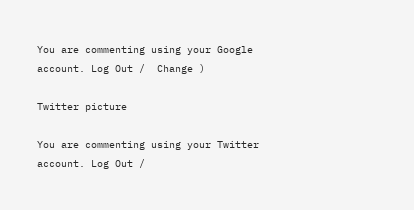You are commenting using your Google account. Log Out /  Change )

Twitter picture

You are commenting using your Twitter account. Log Out /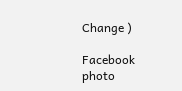Change )

Facebook photo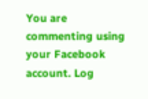You are commenting using your Facebook account. Log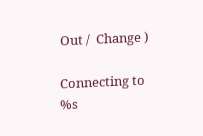Out /  Change )

Connecting to %s